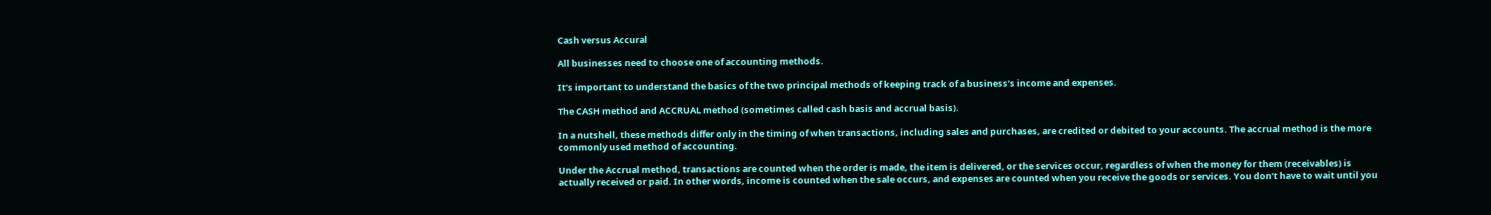Cash versus Accural

All businesses need to choose one of accounting methods.

It’s important to understand the basics of the two principal methods of keeping track of a business’s income and expenses.

The CASH method and ACCRUAL method (sometimes called cash basis and accrual basis).

In a nutshell, these methods differ only in the timing of when transactions, including sales and purchases, are credited or debited to your accounts. The accrual method is the more commonly used method of accounting.

Under the Accrual method, transactions are counted when the order is made, the item is delivered, or the services occur, regardless of when the money for them (receivables) is actually received or paid. In other words, income is counted when the sale occurs, and expenses are counted when you receive the goods or services. You don’t have to wait until you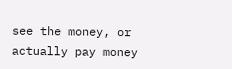see the money, or actually pay money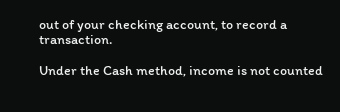out of your checking account, to record a transaction.

Under the Cash method, income is not counted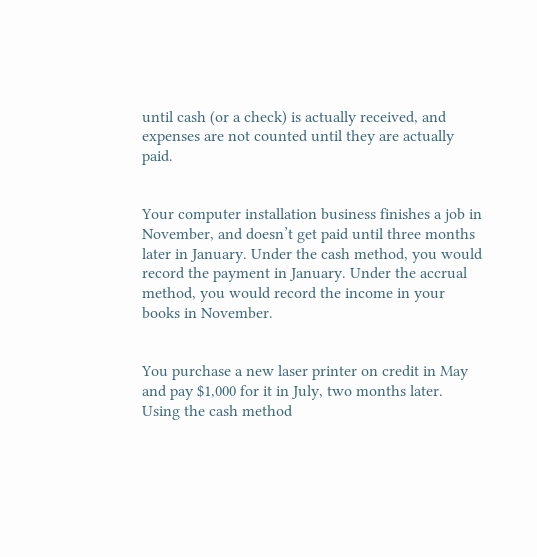until cash (or a check) is actually received, and expenses are not counted until they are actually paid.


Your computer installation business finishes a job in November, and doesn’t get paid until three months later in January. Under the cash method, you would record the payment in January. Under the accrual method, you would record the income in your books in November.


You purchase a new laser printer on credit in May and pay $1,000 for it in July, two months later. Using the cash method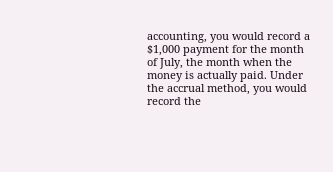accounting, you would record a $1,000 payment for the month of July, the month when the money is actually paid. Under the accrual method, you would record the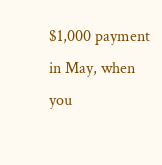$1,000 payment in May, when you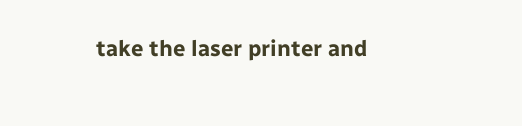take the laser printer and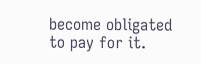become obligated to pay for it.